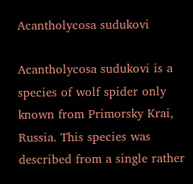Acantholycosa sudukovi

Acantholycosa sudukovi is a species of wolf spider only known from Primorsky Krai, Russia. This species was described from a single rather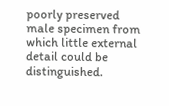poorly preserved male specimen from which little external detail could be distinguished.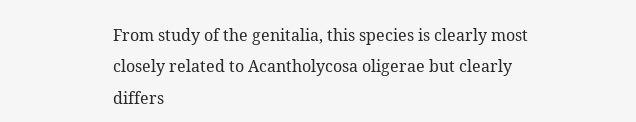From study of the genitalia, this species is clearly most closely related to Acantholycosa oligerae but clearly differs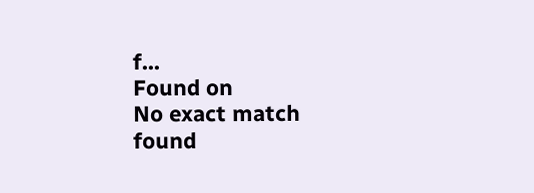f...
Found on
No exact match found